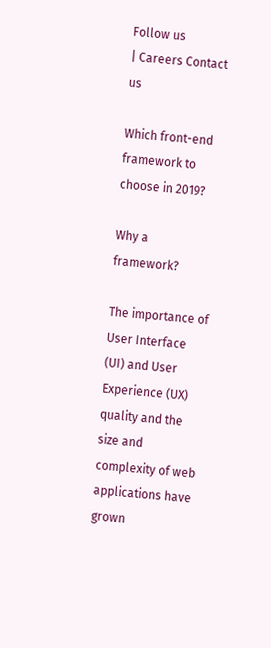Follow us
| Careers Contact us

Which front-end framework to choose in 2019?

Why a framework?

The importance of User Interface (UI) and User Experience (UX) quality and the size and complexity of web applications have grown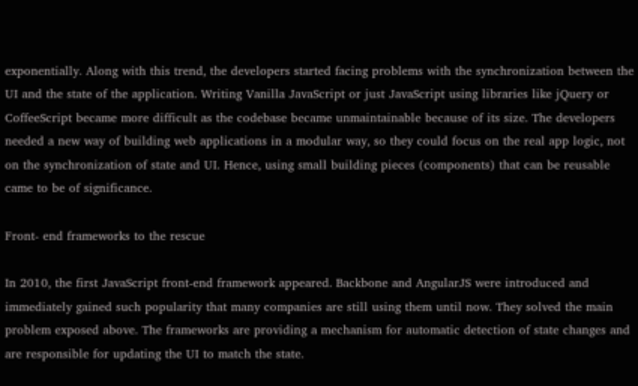exponentially. Along with this trend, the developers started facing problems with the synchronization between the UI and the state of the application. Writing Vanilla JavaScript or just JavaScript using libraries like jQuery or CoffeeScript became more difficult as the codebase became unmaintainable because of its size. The developers needed a new way of building web applications in a modular way, so they could focus on the real app logic, not on the synchronization of state and UI. Hence, using small building pieces (components) that can be reusable came to be of significance.

Front- end frameworks to the rescue

In 2010, the first JavaScript front-end framework appeared. Backbone and AngularJS were introduced and immediately gained such popularity that many companies are still using them until now. They solved the main problem exposed above. The frameworks are providing a mechanism for automatic detection of state changes and are responsible for updating the UI to match the state.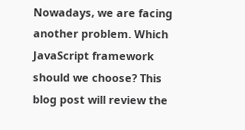Nowadays, we are facing another problem. Which JavaScript framework should we choose? This blog post will review the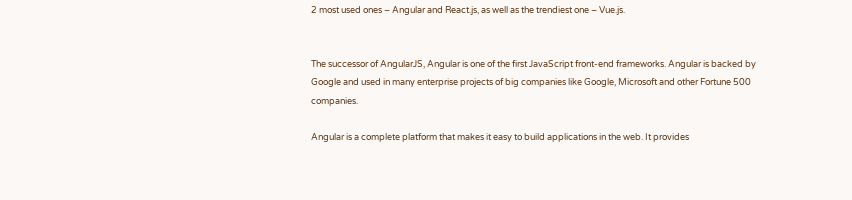2 most used ones – Angular and React.js, as well as the trendiest one – Vue.js.


The successor of AngularJS, Angular is one of the first JavaScript front-end frameworks. Angular is backed by Google and used in many enterprise projects of big companies like Google, Microsoft and other Fortune 500 companies.

Angular is a complete platform that makes it easy to build applications in the web. It provides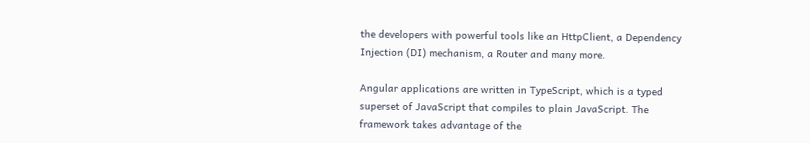the developers with powerful tools like an HttpClient, a Dependency Injection (DI) mechanism, a Router and many more.

Angular applications are written in TypeScript, which is a typed superset of JavaScript that compiles to plain JavaScript. The framework takes advantage of the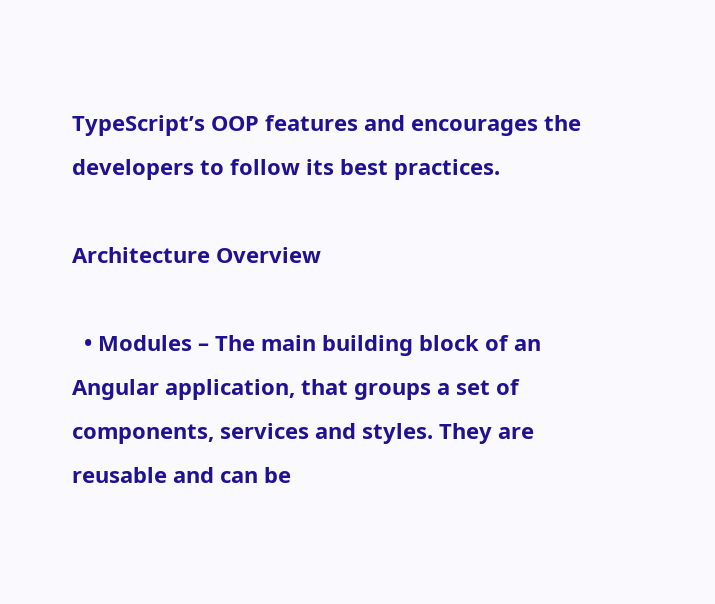TypeScript’s OOP features and encourages the developers to follow its best practices.

Architecture Overview

  • Modules – The main building block of an Angular application, that groups a set of components, services and styles. They are reusable and can be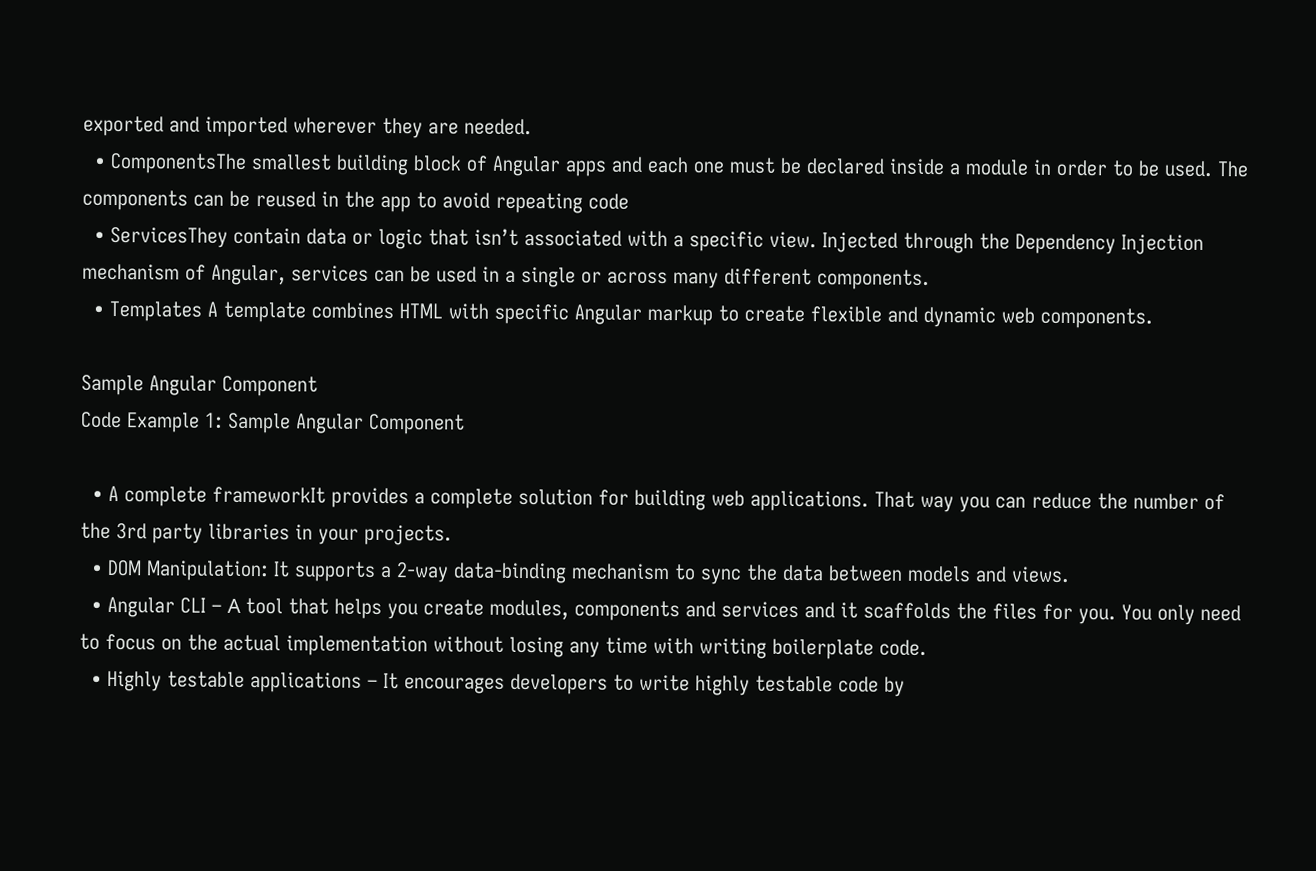exported and imported wherever they are needed.
  • ComponentsThe smallest building block of Angular apps and each one must be declared inside a module in order to be used. The components can be reused in the app to avoid repeating code
  • ServicesThey contain data or logic that isn’t associated with a specific view. Injected through the Dependency Injection mechanism of Angular, services can be used in a single or across many different components.
  • Templates A template combines HTML with specific Angular markup to create flexible and dynamic web components.

Sample Angular Component
Code Example 1: Sample Angular Component

  • A complete frameworkIt provides a complete solution for building web applications. That way you can reduce the number of the 3rd party libraries in your projects.
  • DOM Manipulation: It supports a 2-way data-binding mechanism to sync the data between models and views.
  • Angular CLI – А tool that helps you create modules, components and services and it scaffolds the files for you. You only need to focus on the actual implementation without losing any time with writing boilerplate code.
  • Highly testable applications – It encourages developers to write highly testable code by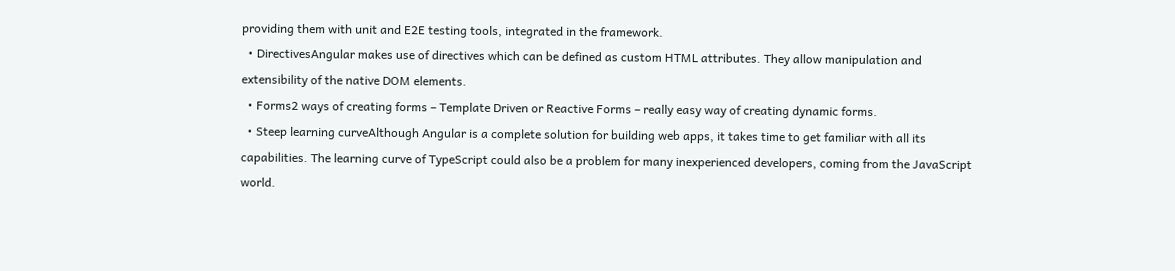providing them with unit and E2E testing tools, integrated in the framework.
  • DirectivesAngular makes use of directives which can be defined as custom HTML attributes. They allow manipulation and extensibility of the native DOM elements.
  • Forms2 ways of creating forms – Template Driven or Reactive Forms – really easy way of creating dynamic forms.
  • Steep learning curveAlthough Angular is a complete solution for building web apps, it takes time to get familiar with all its capabilities. The learning curve of TypeScript could also be a problem for many inexperienced developers, coming from the JavaScript world.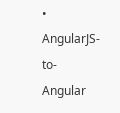• AngularJS-to-Angular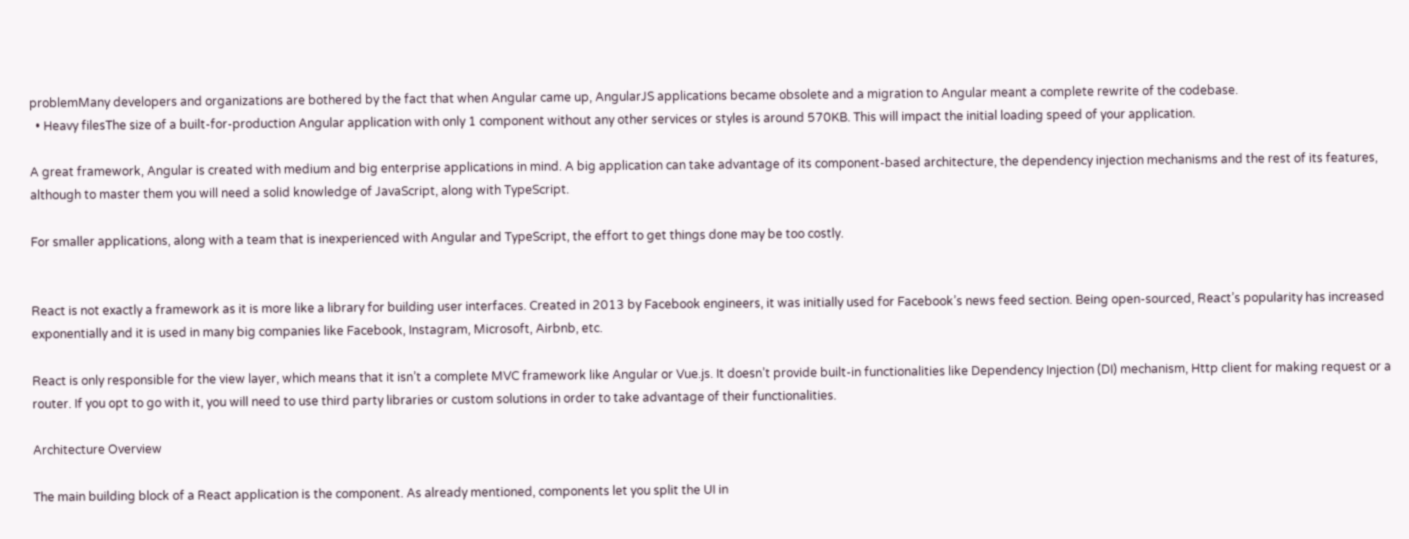problemMany developers and organizations are bothered by the fact that when Angular came up, AngularJS applications became obsolete and a migration to Angular meant a complete rewrite of the codebase.
  • Heavy filesThe size of a built-for-production Angular application with only 1 component without any other services or styles is around 570KB. This will impact the initial loading speed of your application.

A great framework, Angular is created with medium and big enterprise applications in mind. A big application can take advantage of its component-based architecture, the dependency injection mechanisms and the rest of its features, although to master them you will need a solid knowledge of JavaScript, along with TypeScript.

For smaller applications, along with a team that is inexperienced with Angular and TypeScript, the effort to get things done may be too costly.


React is not exactly a framework as it is more like a library for building user interfaces. Created in 2013 by Facebook engineers, it was initially used for Facebook’s news feed section. Being open-sourced, React’s popularity has increased exponentially and it is used in many big companies like Facebook, Instagram, Microsoft, Airbnb, etc.

React is only responsible for the view layer, which means that it isn’t a complete MVC framework like Angular or Vue.js. It doesn’t provide built-in functionalities like Dependency Injection (DI) mechanism, Http client for making request or a router. If you opt to go with it, you will need to use third party libraries or custom solutions in order to take advantage of their functionalities.

Architecture Overview

The main building block of a React application is the component. As already mentioned, components let you split the UI in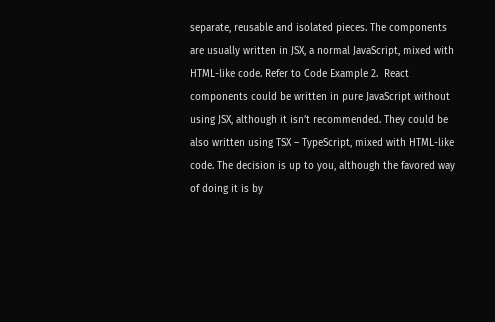separate, reusable and isolated pieces. The components are usually written in JSX, a normal JavaScript, mixed with HTML-like code. Refer to Code Example 2.  React components could be written in pure JavaScript without using JSX, although it isn’t recommended. They could be also written using TSX – TypeScript, mixed with HTML-like code. The decision is up to you, although the favored way of doing it is by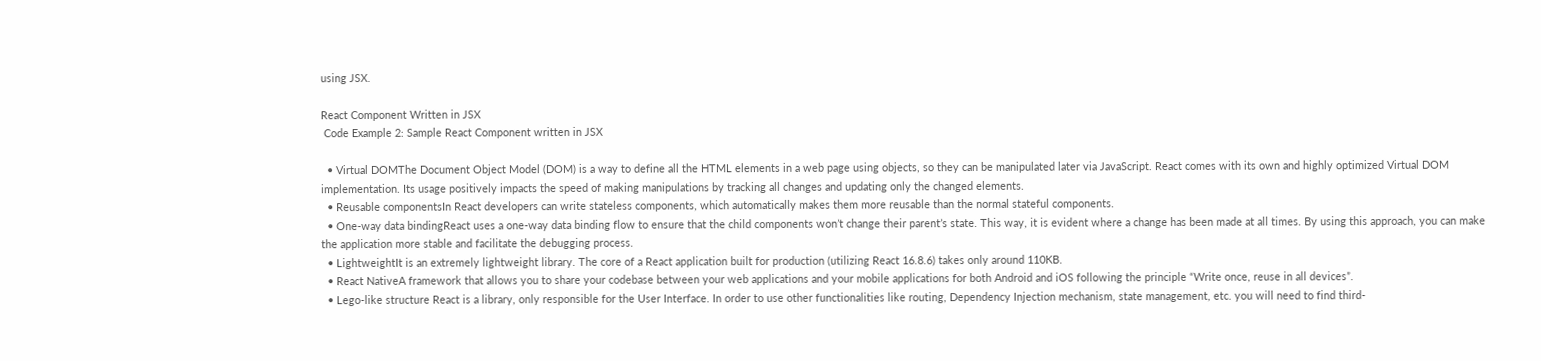using JSX.

React Component Written in JSX
 Code Example 2: Sample React Component written in JSX

  • Virtual DOMThe Document Object Model (DOM) is a way to define all the HTML elements in a web page using objects, so they can be manipulated later via JavaScript. React comes with its own and highly optimized Virtual DOM implementation. Its usage positively impacts the speed of making manipulations by tracking all changes and updating only the changed elements.
  • Reusable componentsIn React developers can write stateless components, which automatically makes them more reusable than the normal stateful components.
  • One-way data bindingReact uses a one-way data binding flow to ensure that the child components won’t change their parent’s state. This way, it is evident where a change has been made at all times. By using this approach, you can make the application more stable and facilitate the debugging process.
  • LightweightIt is an extremely lightweight library. The core of a React application built for production (utilizing React 16.8.6) takes only around 110KB.
  • React NativeA framework that allows you to share your codebase between your web applications and your mobile applications for both Android and iOS following the principle “Write once, reuse in all devices”.
  • Lego-like structure React is a library, only responsible for the User Interface. In order to use other functionalities like routing, Dependency Injection mechanism, state management, etc. you will need to find third-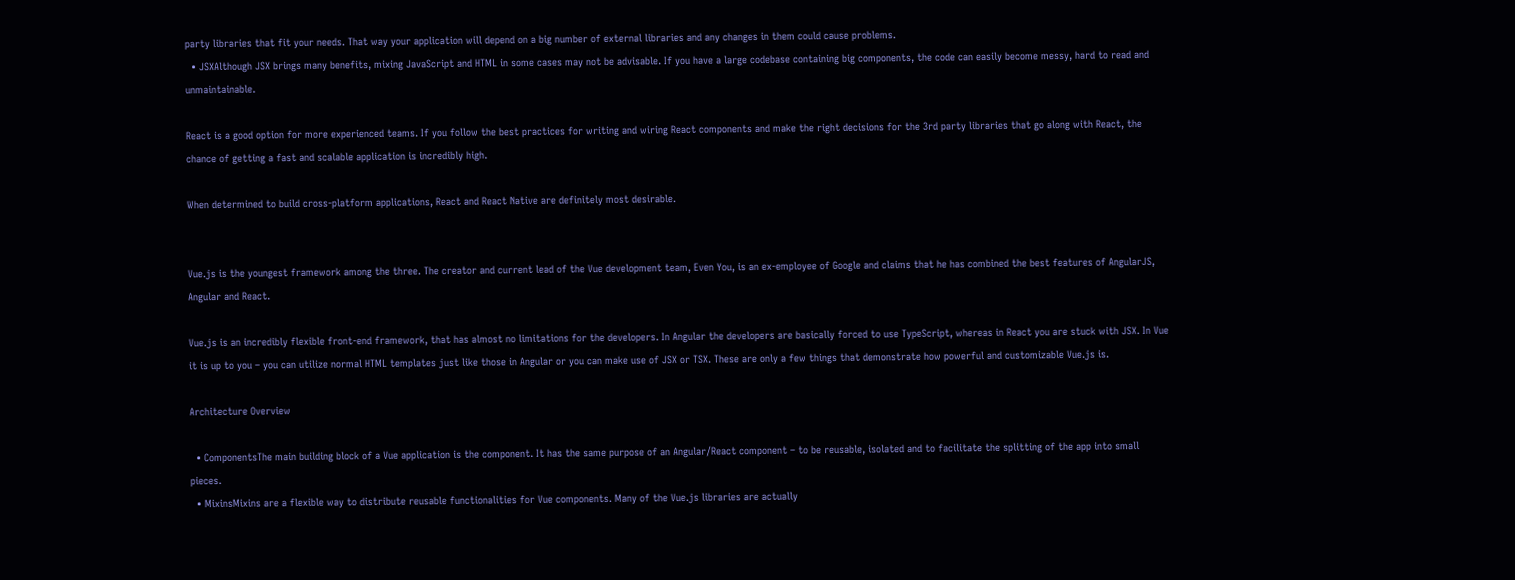party libraries that fit your needs. That way your application will depend on a big number of external libraries and any changes in them could cause problems.
  • JSXAlthough JSX brings many benefits, mixing JavaScript and HTML in some cases may not be advisable. If you have a large codebase containing big components, the code can easily become messy, hard to read and unmaintainable.

React is a good option for more experienced teams. If you follow the best practices for writing and wiring React components and make the right decisions for the 3rd party libraries that go along with React, the chance of getting a fast and scalable application is incredibly high.

When determined to build cross-platform applications, React and React Native are definitely most desirable.


Vue.js is the youngest framework among the three. The creator and current lead of the Vue development team, Even You, is an ex-employee of Google and claims that he has combined the best features of AngularJS, Angular and React.

Vue.js is an incredibly flexible front-end framework, that has almost no limitations for the developers. In Angular the developers are basically forced to use TypeScript, whereas in React you are stuck with JSX. In Vue it is up to you – you can utilize normal HTML templates just like those in Angular or you can make use of JSX or TSX. These are only a few things that demonstrate how powerful and customizable Vue.js is.

Architecture Overview

  • ComponentsThe main building block of a Vue application is the component. It has the same purpose of an Angular/React component – to be reusable, isolated and to facilitate the splitting of the app into small pieces.
  • MixinsMixins are a flexible way to distribute reusable functionalities for Vue components. Many of the Vue.js libraries are actually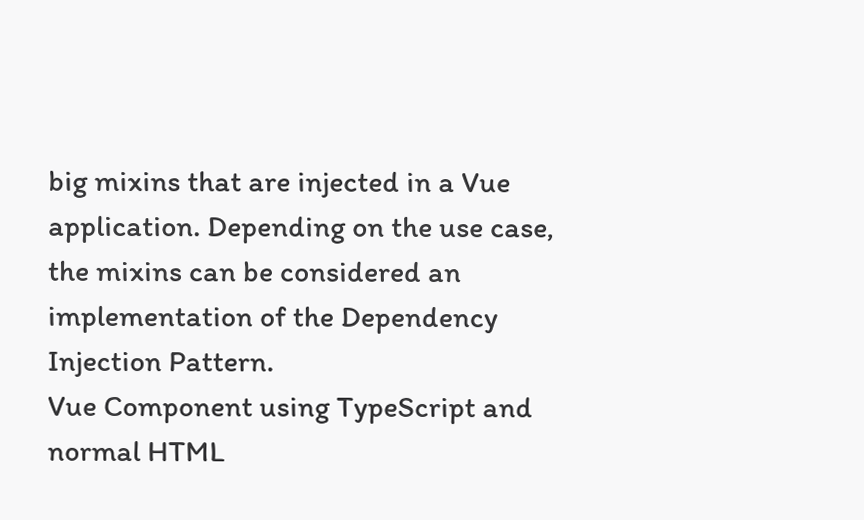big mixins that are injected in a Vue application. Depending on the use case, the mixins can be considered an implementation of the Dependency Injection Pattern.
Vue Component using TypeScript and normal HTML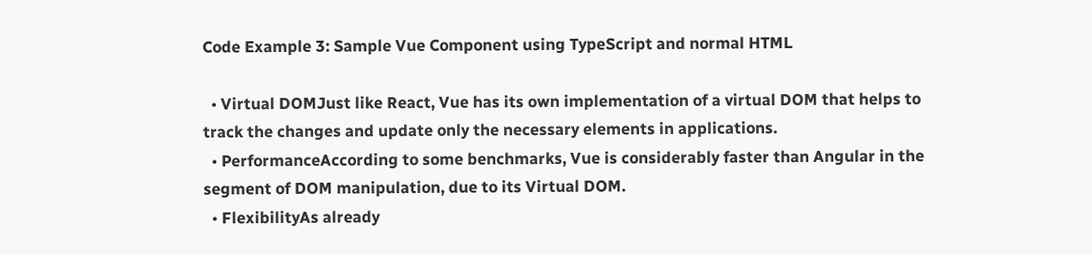Code Example 3: Sample Vue Component using TypeScript and normal HTML

  • Virtual DOMJust like React, Vue has its own implementation of a virtual DOM that helps to track the changes and update only the necessary elements in applications.
  • PerformanceAccording to some benchmarks, Vue is considerably faster than Angular in the segment of DOM manipulation, due to its Virtual DOM.
  • FlexibilityAs already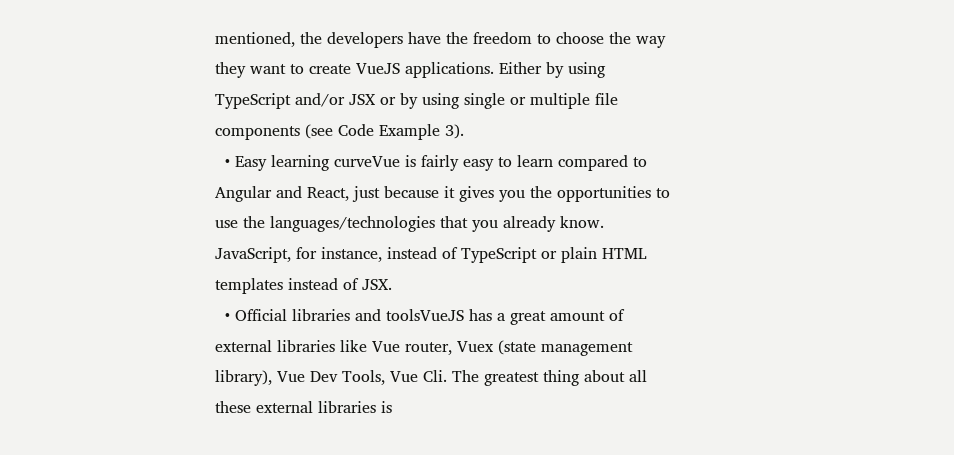mentioned, the developers have the freedom to choose the way they want to create VueJS applications. Either by using TypeScript and/or JSX or by using single or multiple file components (see Code Example 3).
  • Easy learning curveVue is fairly easy to learn compared to Angular and React, just because it gives you the opportunities to use the languages/technologies that you already know. JavaScript, for instance, instead of TypeScript or plain HTML templates instead of JSX.
  • Official libraries and toolsVueJS has a great amount of external libraries like Vue router, Vuex (state management library), Vue Dev Tools, Vue Cli. The greatest thing about all these external libraries is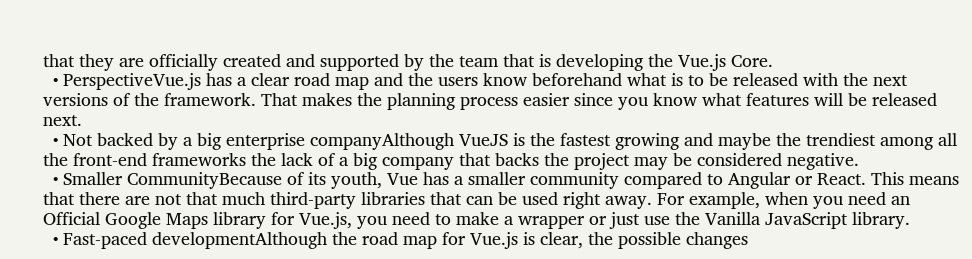that they are officially created and supported by the team that is developing the Vue.js Core.
  • PerspectiveVue.js has a clear road map and the users know beforehand what is to be released with the next versions of the framework. That makes the planning process easier since you know what features will be released next.
  • Not backed by a big enterprise companyAlthough VueJS is the fastest growing and maybe the trendiest among all the front-end frameworks the lack of a big company that backs the project may be considered negative.
  • Smaller CommunityBecause of its youth, Vue has a smaller community compared to Angular or React. This means that there are not that much third-party libraries that can be used right away. For example, when you need an Official Google Maps library for Vue.js, you need to make a wrapper or just use the Vanilla JavaScript library.
  • Fast-paced developmentAlthough the road map for Vue.js is clear, the possible changes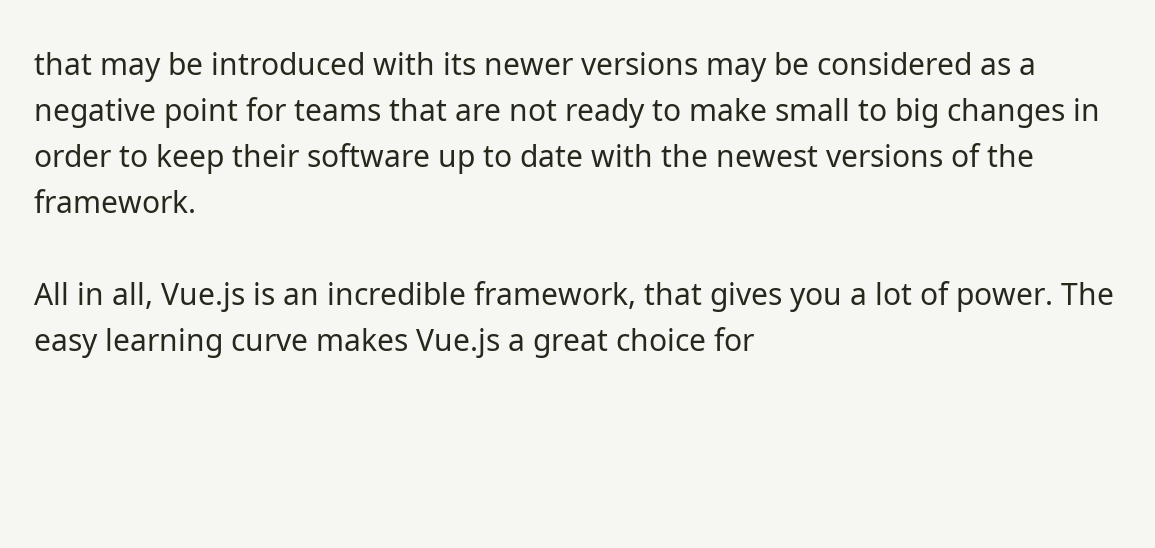that may be introduced with its newer versions may be considered as a negative point for teams that are not ready to make small to big changes in order to keep their software up to date with the newest versions of the framework.

All in all, Vue.js is an incredible framework, that gives you a lot of power. The easy learning curve makes Vue.js a great choice for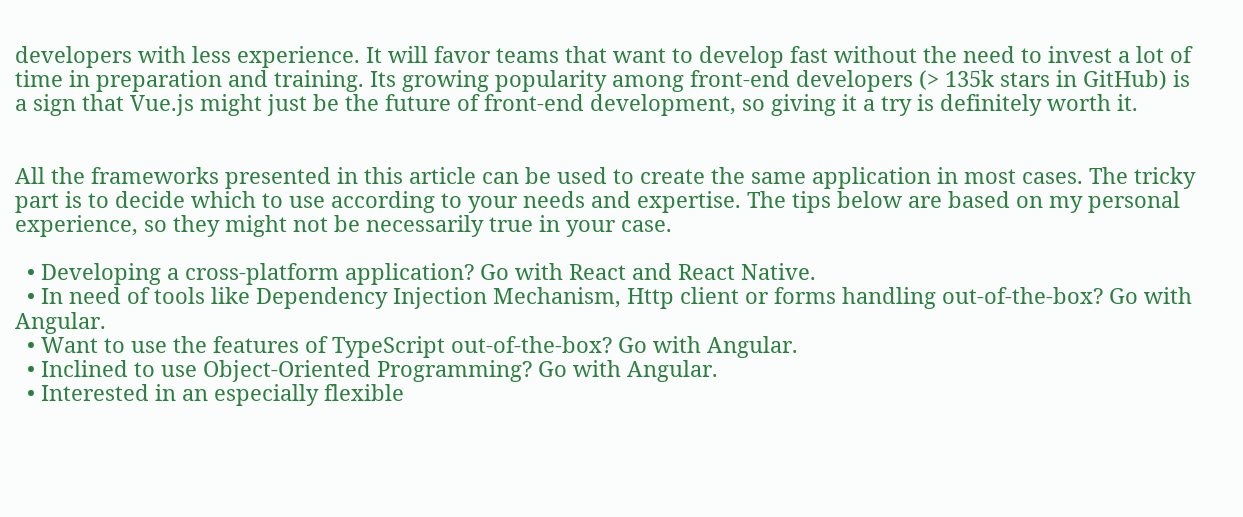developers with less experience. It will favor teams that want to develop fast without the need to invest a lot of time in preparation and training. Its growing popularity among front-end developers (> 135k stars in GitHub) is a sign that Vue.js might just be the future of front-end development, so giving it a try is definitely worth it.


All the frameworks presented in this article can be used to create the same application in most cases. The tricky part is to decide which to use according to your needs and expertise. The tips below are based on my personal experience, so they might not be necessarily true in your case.

  • Developing a cross-platform application? Go with React and React Native.
  • In need of tools like Dependency Injection Mechanism, Http client or forms handling out-of-the-box? Go with Angular.
  • Want to use the features of TypeScript out-of-the-box? Go with Angular.
  • Inclined to use Object-Oriented Programming? Go with Angular.
  • Interested in an especially flexible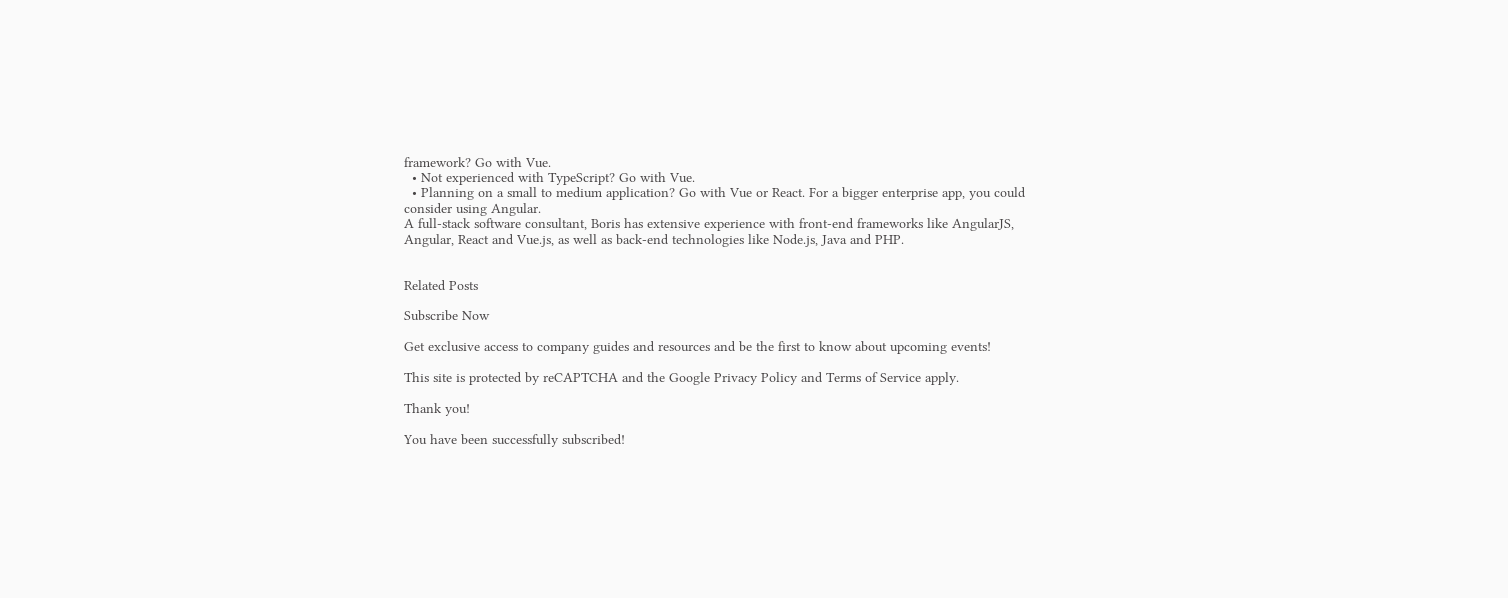framework? Go with Vue.
  • Not experienced with TypeScript? Go with Vue.
  • Planning on a small to medium application? Go with Vue or React. For a bigger enterprise app, you could consider using Angular.
A full-stack software consultant, Boris has extensive experience with front-end frameworks like AngularJS, Angular, React and Vue.js, as well as back-end technologies like Node.js, Java and PHP.


Related Posts

Subscribe Now

Get exclusive access to company guides and resources and be the first to know about upcoming events!

This site is protected by reCAPTCHA and the Google Privacy Policy and Terms of Service apply.

Thank you!

You have been successfully subscribed!